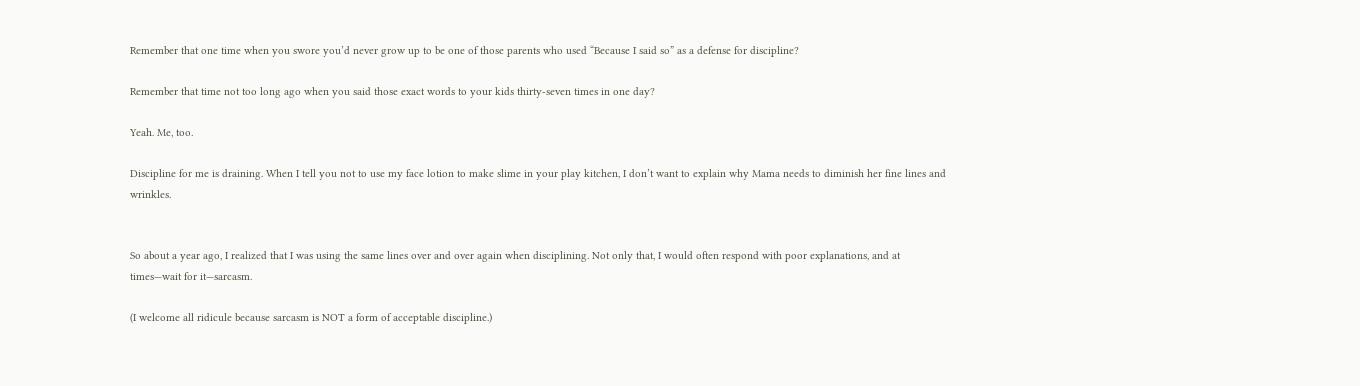Remember that one time when you swore you’d never grow up to be one of those parents who used “Because I said so” as a defense for discipline?

Remember that time not too long ago when you said those exact words to your kids thirty-seven times in one day?

Yeah. Me, too.

Discipline for me is draining. When I tell you not to use my face lotion to make slime in your play kitchen, I don’t want to explain why Mama needs to diminish her fine lines and wrinkles.


So about a year ago, I realized that I was using the same lines over and over again when disciplining. Not only that, I would often respond with poor explanations, and at times—wait for it—sarcasm.

(I welcome all ridicule because sarcasm is NOT a form of acceptable discipline.)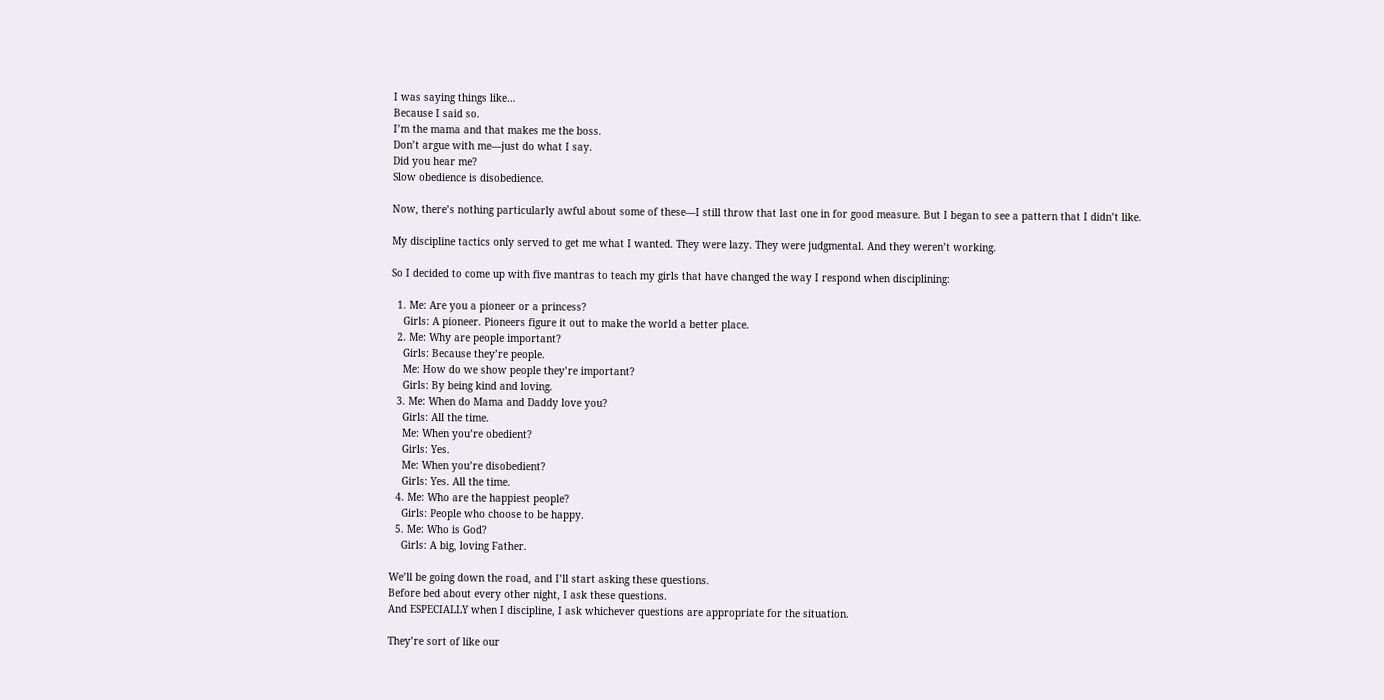I was saying things like…
Because I said so.
I’m the mama and that makes me the boss.
Don’t argue with me—just do what I say.
Did you hear me?
Slow obedience is disobedience.

Now, there’s nothing particularly awful about some of these—I still throw that last one in for good measure. But I began to see a pattern that I didn’t like.

My discipline tactics only served to get me what I wanted. They were lazy. They were judgmental. And they weren’t working.

So I decided to come up with five mantras to teach my girls that have changed the way I respond when disciplining:

  1. Me: Are you a pioneer or a princess?
    Girls: A pioneer. Pioneers figure it out to make the world a better place.
  2. Me: Why are people important?
    Girls: Because they’re people.
    Me: How do we show people they’re important?
    Girls: By being kind and loving.
  3. Me: When do Mama and Daddy love you?
    Girls: All the time.
    Me: When you’re obedient?
    Girls: Yes.
    Me: When you’re disobedient?
    Girls: Yes. All the time.
  4. Me: Who are the happiest people?
    Girls: People who choose to be happy.
  5. Me: Who is God?
    Girls: A big, loving Father.

We’ll be going down the road, and I’ll start asking these questions.
Before bed about every other night, I ask these questions.
And ESPECIALLY when I discipline, I ask whichever questions are appropriate for the situation.

They’re sort of like our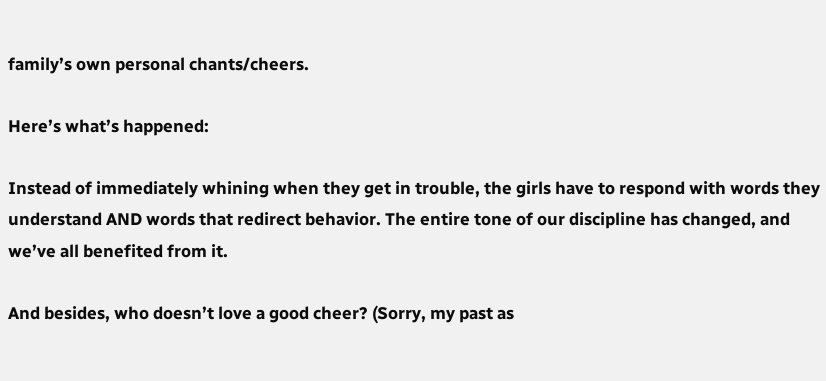family’s own personal chants/cheers.

Here’s what’s happened:

Instead of immediately whining when they get in trouble, the girls have to respond with words they understand AND words that redirect behavior. The entire tone of our discipline has changed, and we’ve all benefited from it.

And besides, who doesn’t love a good cheer? (Sorry, my past as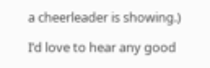a cheerleader is showing.)

I’d love to hear any good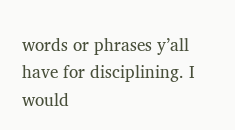words or phrases y’all have for disciplining. I would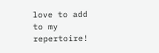love to add to my repertoire!